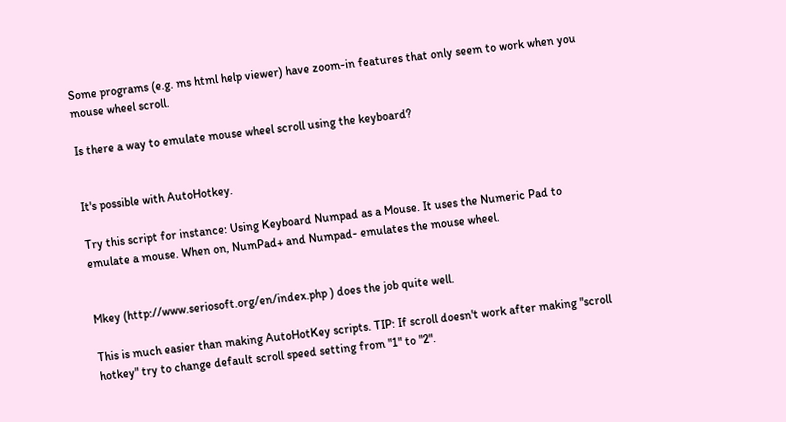Some programs (e.g. ms html help viewer) have zoom-in features that only seem to work when you mouse wheel scroll.

Is there a way to emulate mouse wheel scroll using the keyboard?


It's possible with AutoHotkey.

Try this script for instance: Using Keyboard Numpad as a Mouse. It uses the Numeric Pad to emulate a mouse. When on, NumPad+ and Numpad- emulates the mouse wheel.


Mkey (http://www.seriosoft.org/en/index.php ) does the job quite well.

This is much easier than making AutoHotKey scripts. TIP: If scroll doesn't work after making "scroll hotkey" try to change default scroll speed setting from "1" to "2".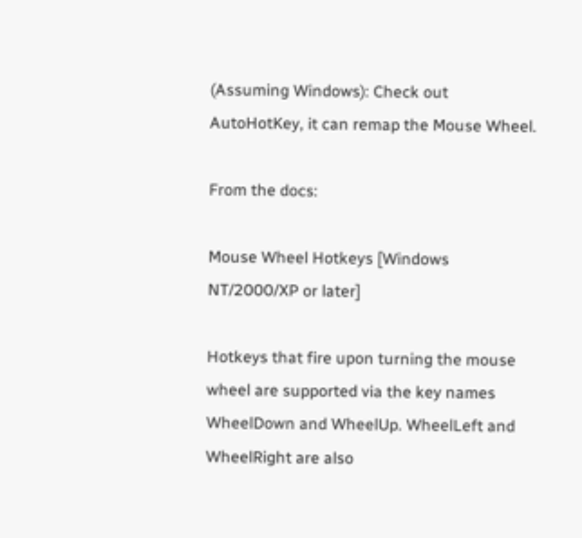(Assuming Windows): Check out AutoHotKey, it can remap the Mouse Wheel.

From the docs:

Mouse Wheel Hotkeys [Windows NT/2000/XP or later]

Hotkeys that fire upon turning the mouse wheel are supported via the key names WheelDown and WheelUp. WheelLeft and WheelRight are also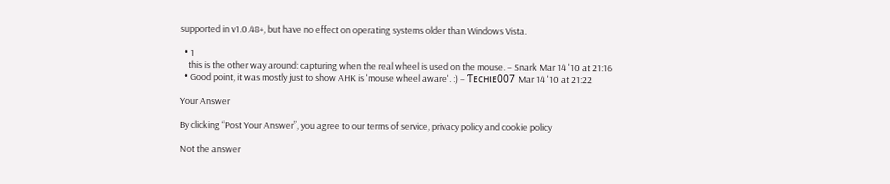supported in v1.0.48+, but have no effect on operating systems older than Windows Vista.

  • 1
    this is the other way around: capturing when the real wheel is used on the mouse. – Snark Mar 14 '10 at 21:16
  • Good point, it was mostly just to show AHK is 'mouse wheel aware'. :) – Ƭᴇcʜιᴇ007 Mar 14 '10 at 21:22

Your Answer

By clicking “Post Your Answer”, you agree to our terms of service, privacy policy and cookie policy

Not the answer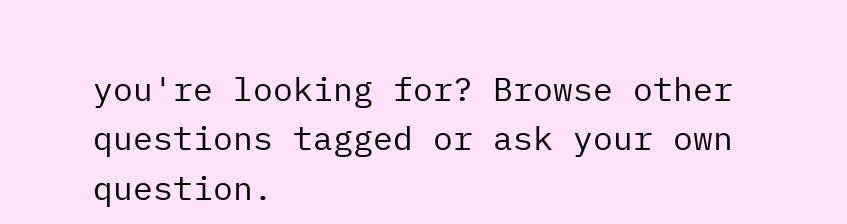you're looking for? Browse other questions tagged or ask your own question.